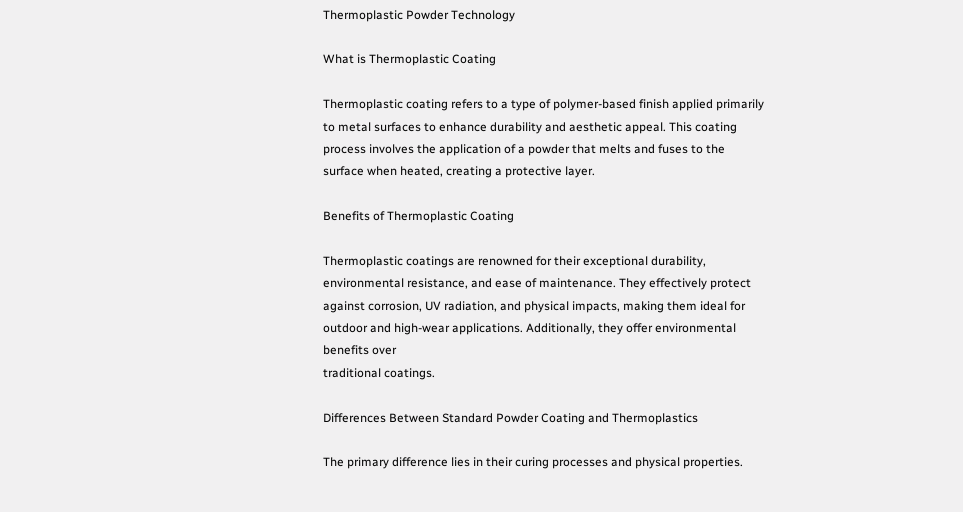Thermoplastic Powder Technology

What is Thermoplastic Coating

Thermoplastic coating refers to a type of polymer-based finish applied primarily to metal surfaces to enhance durability and aesthetic appeal. This coating process involves the application of a powder that melts and fuses to the surface when heated, creating a protective layer.

Benefits of Thermoplastic Coating

Thermoplastic coatings are renowned for their exceptional durability, environmental resistance, and ease of maintenance. They effectively protect against corrosion, UV radiation, and physical impacts, making them ideal for outdoor and high-wear applications. Additionally, they offer environmental benefits over
traditional coatings.

Differences Between Standard Powder Coating and Thermoplastics

The primary difference lies in their curing processes and physical properties.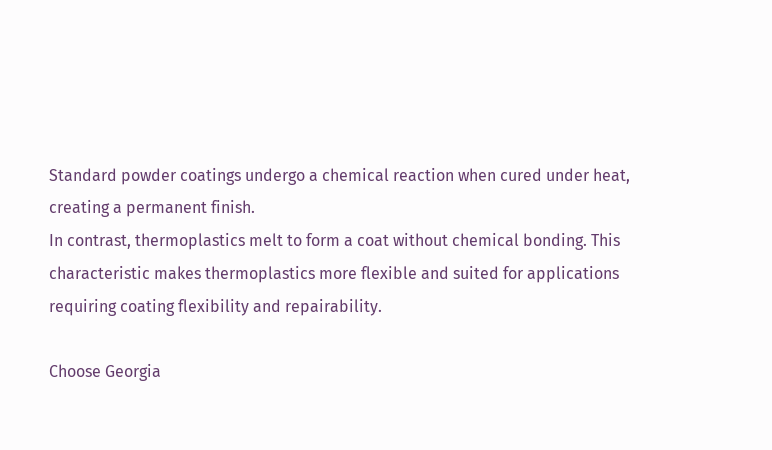Standard powder coatings undergo a chemical reaction when cured under heat, creating a permanent finish.
In contrast, thermoplastics melt to form a coat without chemical bonding. This characteristic makes thermoplastics more flexible and suited for applications requiring coating flexibility and repairability.

Choose Georgia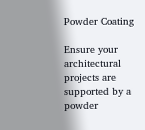Powder Coating

Ensure your architectural projects are supported by a powder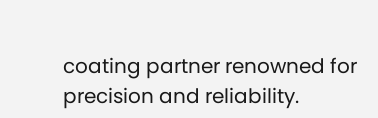coating partner renowned for precision and reliability.